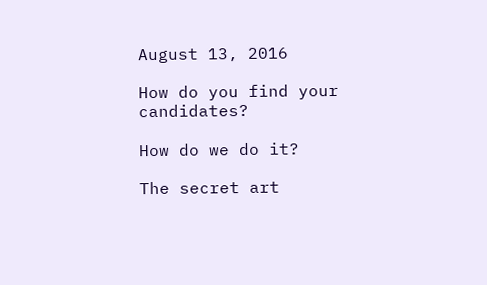August 13, 2016

How do you find your candidates?

How do we do it?

The secret art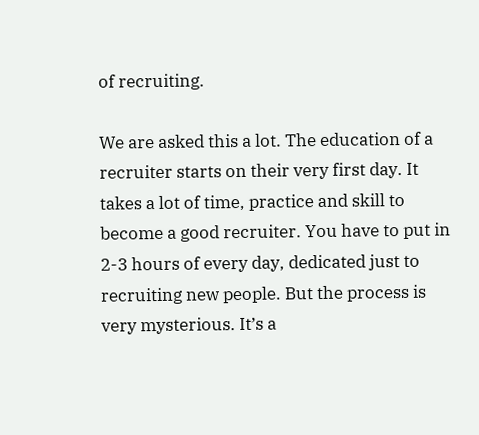of recruiting.

We are asked this a lot. The education of a recruiter starts on their very first day. It takes a lot of time, practice and skill to become a good recruiter. You have to put in 2-3 hours of every day, dedicated just to recruiting new people. But the process is very mysterious. It’s a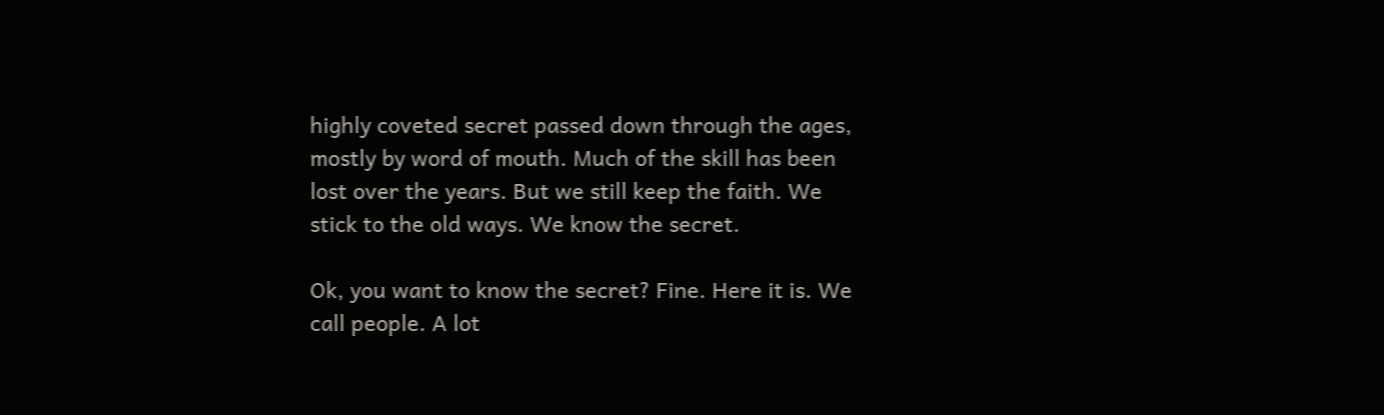highly coveted secret passed down through the ages, mostly by word of mouth. Much of the skill has been lost over the years. But we still keep the faith. We stick to the old ways. We know the secret.

Ok, you want to know the secret? Fine. Here it is. We call people. A lot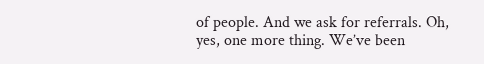of people. And we ask for referrals. Oh, yes, one more thing. We’ve been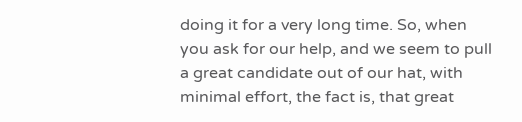doing it for a very long time. So, when you ask for our help, and we seem to pull a great candidate out of our hat, with minimal effort, the fact is, that great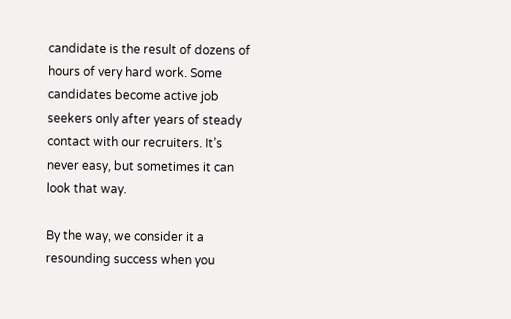candidate is the result of dozens of hours of very hard work. Some candidates become active job seekers only after years of steady contact with our recruiters. It’s never easy, but sometimes it can look that way.

By the way, we consider it a resounding success when you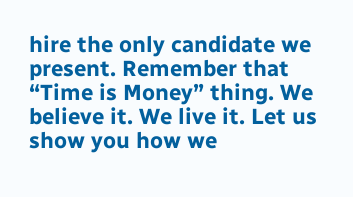hire the only candidate we present. Remember that “Time is Money” thing. We believe it. We live it. Let us show you how we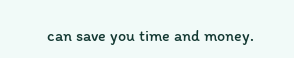can save you time and money.